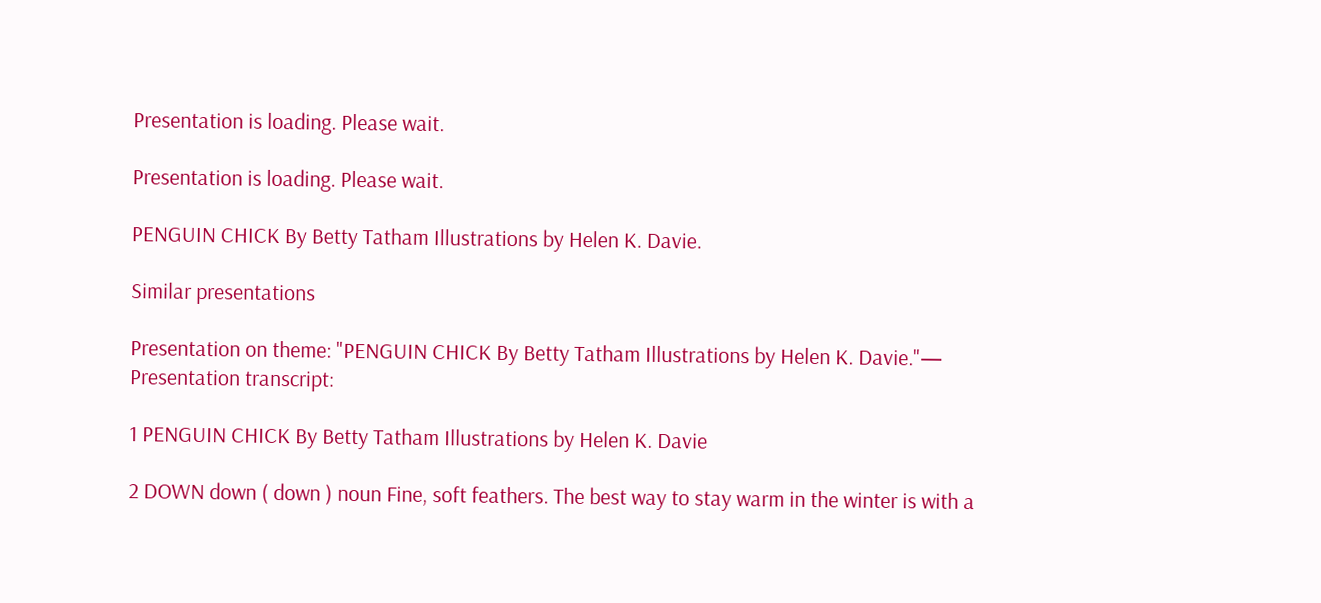Presentation is loading. Please wait.

Presentation is loading. Please wait.

PENGUIN CHICK By Betty Tatham Illustrations by Helen K. Davie.

Similar presentations

Presentation on theme: "PENGUIN CHICK By Betty Tatham Illustrations by Helen K. Davie."— Presentation transcript:

1 PENGUIN CHICK By Betty Tatham Illustrations by Helen K. Davie

2 DOWN down ( down ) noun Fine, soft feathers. The best way to stay warm in the winter is with a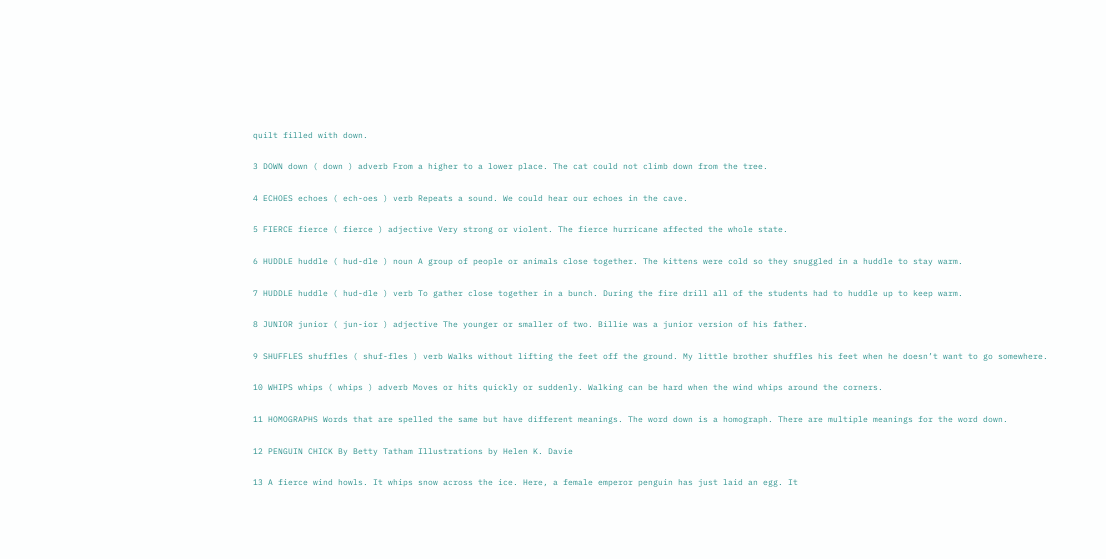quilt filled with down.

3 DOWN down ( down ) adverb From a higher to a lower place. The cat could not climb down from the tree.

4 ECHOES echoes ( ech-oes ) verb Repeats a sound. We could hear our echoes in the cave.

5 FIERCE fierce ( fierce ) adjective Very strong or violent. The fierce hurricane affected the whole state.

6 HUDDLE huddle ( hud-dle ) noun A group of people or animals close together. The kittens were cold so they snuggled in a huddle to stay warm.

7 HUDDLE huddle ( hud-dle ) verb To gather close together in a bunch. During the fire drill all of the students had to huddle up to keep warm.

8 JUNIOR junior ( jun-ior ) adjective The younger or smaller of two. Billie was a junior version of his father.

9 SHUFFLES shuffles ( shuf-fles ) verb Walks without lifting the feet off the ground. My little brother shuffles his feet when he doesn’t want to go somewhere.

10 WHIPS whips ( whips ) adverb Moves or hits quickly or suddenly. Walking can be hard when the wind whips around the corners.

11 HOMOGRAPHS Words that are spelled the same but have different meanings. The word down is a homograph. There are multiple meanings for the word down.

12 PENGUIN CHICK By Betty Tatham Illustrations by Helen K. Davie

13 A fierce wind howls. It whips snow across the ice. Here, a female emperor penguin has just laid an egg. It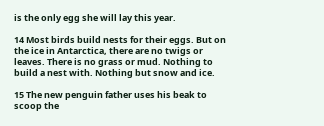is the only egg she will lay this year.

14 Most birds build nests for their eggs. But on the ice in Antarctica, there are no twigs or leaves. There is no grass or mud. Nothing to build a nest with. Nothing but snow and ice.

15 The new penguin father uses his beak to scoop the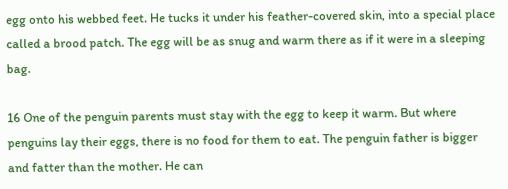egg onto his webbed feet. He tucks it under his feather-covered skin, into a special place called a brood patch. The egg will be as snug and warm there as if it were in a sleeping bag.

16 One of the penguin parents must stay with the egg to keep it warm. But where penguins lay their eggs, there is no food for them to eat. The penguin father is bigger and fatter than the mother. He can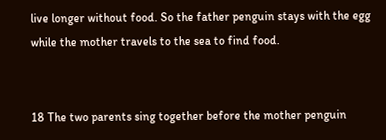live longer without food. So the father penguin stays with the egg while the mother travels to the sea to find food.


18 The two parents sing together before the mother penguin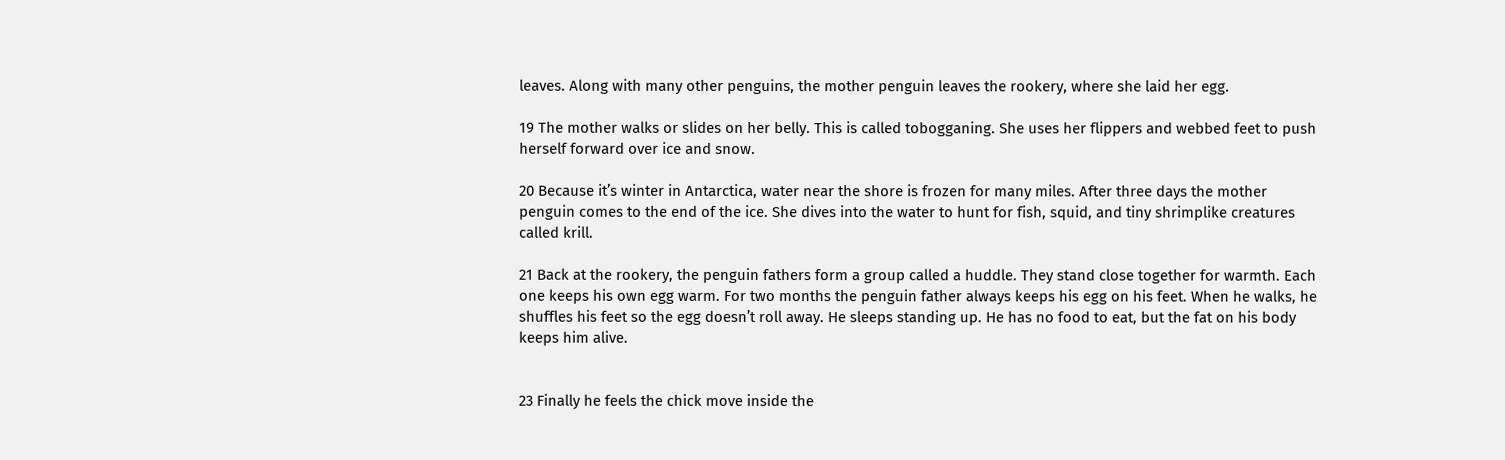leaves. Along with many other penguins, the mother penguin leaves the rookery, where she laid her egg.

19 The mother walks or slides on her belly. This is called tobogganing. She uses her flippers and webbed feet to push herself forward over ice and snow.

20 Because it’s winter in Antarctica, water near the shore is frozen for many miles. After three days the mother penguin comes to the end of the ice. She dives into the water to hunt for fish, squid, and tiny shrimplike creatures called krill.

21 Back at the rookery, the penguin fathers form a group called a huddle. They stand close together for warmth. Each one keeps his own egg warm. For two months the penguin father always keeps his egg on his feet. When he walks, he shuffles his feet so the egg doesn’t roll away. He sleeps standing up. He has no food to eat, but the fat on his body keeps him alive.


23 Finally he feels the chick move inside the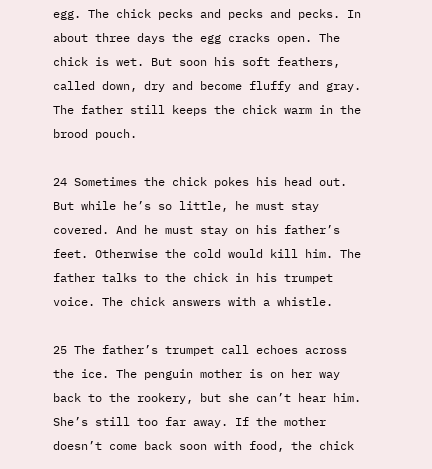egg. The chick pecks and pecks and pecks. In about three days the egg cracks open. The chick is wet. But soon his soft feathers, called down, dry and become fluffy and gray. The father still keeps the chick warm in the brood pouch.

24 Sometimes the chick pokes his head out. But while he’s so little, he must stay covered. And he must stay on his father’s feet. Otherwise the cold would kill him. The father talks to the chick in his trumpet voice. The chick answers with a whistle.

25 The father’s trumpet call echoes across the ice. The penguin mother is on her way back to the rookery, but she can’t hear him. She’s still too far away. If the mother doesn’t come back soon with food, the chick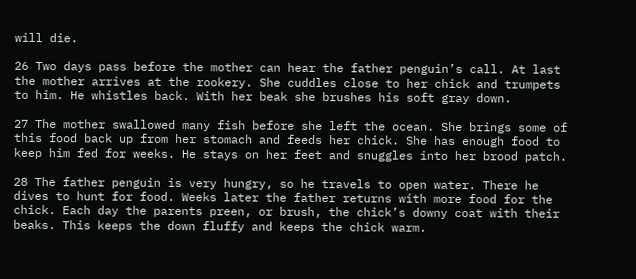will die.

26 Two days pass before the mother can hear the father penguin’s call. At last the mother arrives at the rookery. She cuddles close to her chick and trumpets to him. He whistles back. With her beak she brushes his soft gray down.

27 The mother swallowed many fish before she left the ocean. She brings some of this food back up from her stomach and feeds her chick. She has enough food to keep him fed for weeks. He stays on her feet and snuggles into her brood patch.

28 The father penguin is very hungry, so he travels to open water. There he dives to hunt for food. Weeks later the father returns with more food for the chick. Each day the parents preen, or brush, the chick’s downy coat with their beaks. This keeps the down fluffy and keeps the chick warm.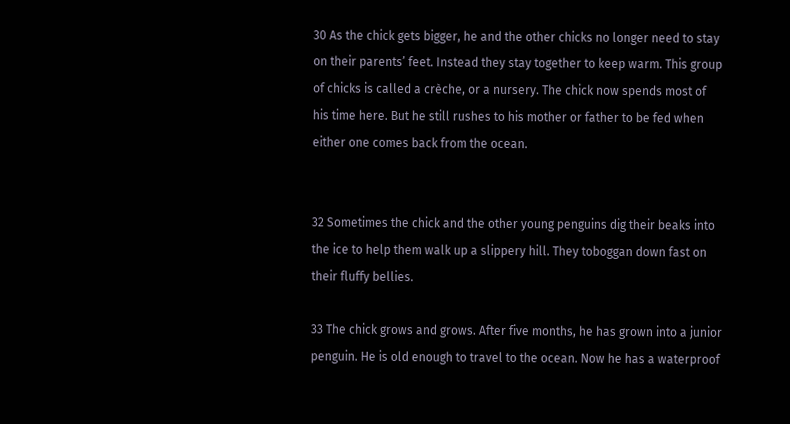30 As the chick gets bigger, he and the other chicks no longer need to stay on their parents’ feet. Instead they stay together to keep warm. This group of chicks is called a crèche, or a nursery. The chick now spends most of his time here. But he still rushes to his mother or father to be fed when either one comes back from the ocean.


32 Sometimes the chick and the other young penguins dig their beaks into the ice to help them walk up a slippery hill. They toboggan down fast on their fluffy bellies.

33 The chick grows and grows. After five months, he has grown into a junior penguin. He is old enough to travel to the ocean. Now he has a waterproof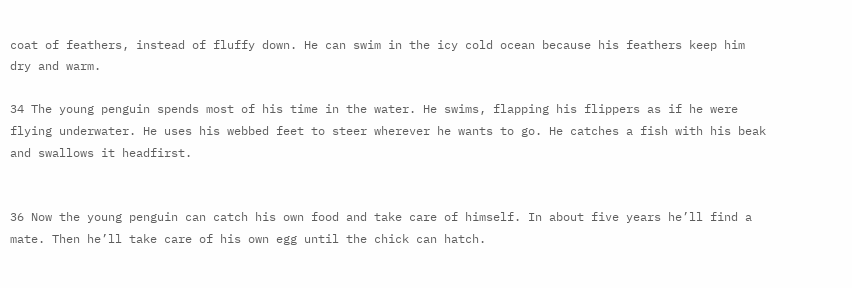coat of feathers, instead of fluffy down. He can swim in the icy cold ocean because his feathers keep him dry and warm.

34 The young penguin spends most of his time in the water. He swims, flapping his flippers as if he were flying underwater. He uses his webbed feet to steer wherever he wants to go. He catches a fish with his beak and swallows it headfirst.


36 Now the young penguin can catch his own food and take care of himself. In about five years he’ll find a mate. Then he’ll take care of his own egg until the chick can hatch.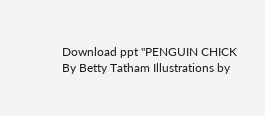Download ppt "PENGUIN CHICK By Betty Tatham Illustrations by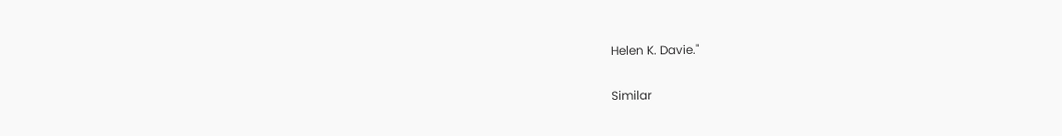Helen K. Davie."

Similar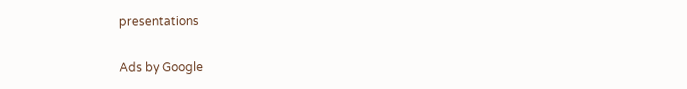presentations

Ads by Google